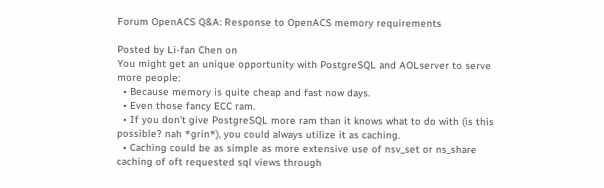Forum OpenACS Q&A: Response to OpenACS memory requirements

Posted by Li-fan Chen on
You might get an unique opportunity with PostgreSQL and AOLserver to serve more people:
  • Because memory is quite cheap and fast now days.
  • Even those fancy ECC ram.
  • If you don't give PostgreSQL more ram than it knows what to do with (is this possible? nah *grin*), you could always utilize it as caching.
  • Caching could be as simple as more extensive use of nsv_set or ns_share caching of oft requested sql views through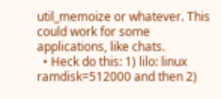util_memoize or whatever. This could work for some applications, like chats.
  • Heck do this: 1) lilo: linux ramdisk=512000 and then 2)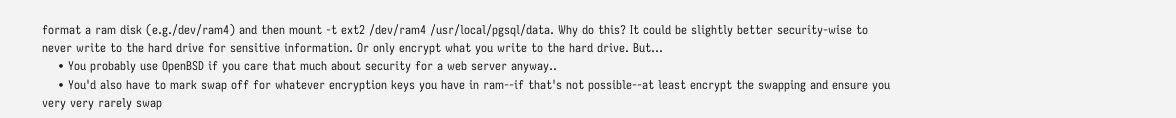format a ram disk (e.g./dev/ram4) and then mount -t ext2 /dev/ram4 /usr/local/pgsql/data. Why do this? It could be slightly better security-wise to never write to the hard drive for sensitive information. Or only encrypt what you write to the hard drive. But...
    • You probably use OpenBSD if you care that much about security for a web server anyway..
    • You'd also have to mark swap off for whatever encryption keys you have in ram--if that's not possible--at least encrypt the swapping and ensure you very very rarely swap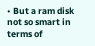• But a ram disk not so smart in terms of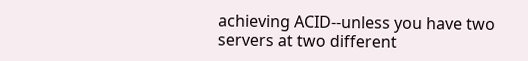achieving ACID--unless you have two servers at two different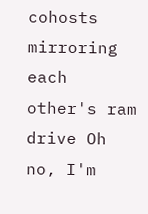cohosts mirroring each other's ram drive Oh no, I'm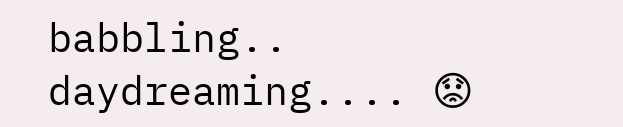babbling.. daydreaming.... 😟